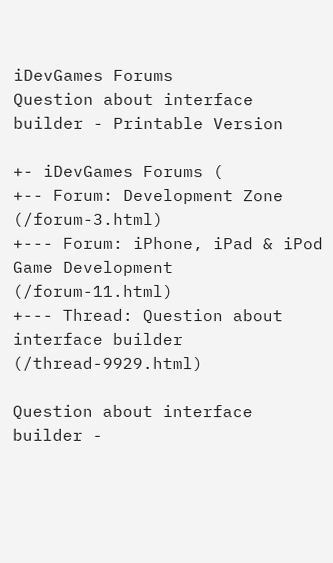iDevGames Forums
Question about interface builder - Printable Version

+- iDevGames Forums (
+-- Forum: Development Zone (/forum-3.html)
+--- Forum: iPhone, iPad & iPod Game Development (/forum-11.html)
+--- Thread: Question about interface builder (/thread-9929.html)

Question about interface builder -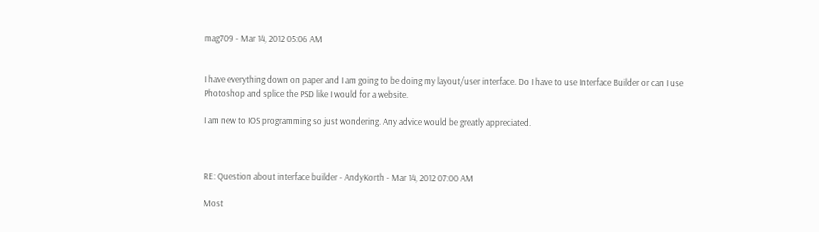mag709 - Mar 14, 2012 05:06 AM


I have everything down on paper and I am going to be doing my layout/user interface. Do I have to use Interface Builder or can I use Photoshop and splice the PSD like I would for a website.

I am new to IOS programming so just wondering. Any advice would be greatly appreciated.



RE: Question about interface builder - AndyKorth - Mar 14, 2012 07:00 AM

Most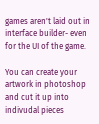games aren't laid out in interface builder- even for the UI of the game.

You can create your artwork in photoshop and cut it up into indivudal pieces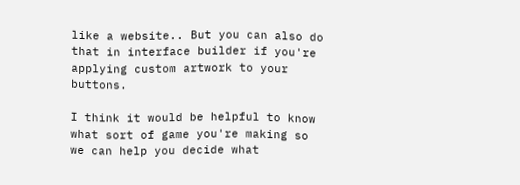like a website.. But you can also do that in interface builder if you're applying custom artwork to your buttons.

I think it would be helpful to know what sort of game you're making so we can help you decide what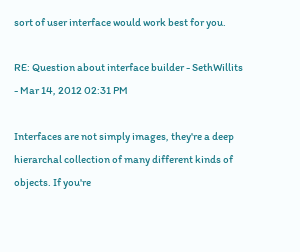sort of user interface would work best for you.

RE: Question about interface builder - SethWillits - Mar 14, 2012 02:31 PM

Interfaces are not simply images, they're a deep hierarchal collection of many different kinds of objects. If you're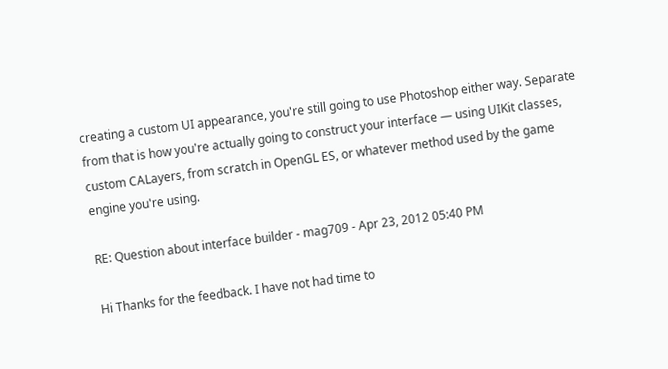creating a custom UI appearance, you're still going to use Photoshop either way. Separate from that is how you're actually going to construct your interface — using UIKit classes, custom CALayers, from scratch in OpenGL ES, or whatever method used by the game engine you're using.

RE: Question about interface builder - mag709 - Apr 23, 2012 05:40 PM

Hi Thanks for the feedback. I have not had time to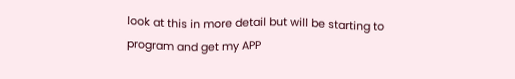look at this in more detail but will be starting to program and get my APP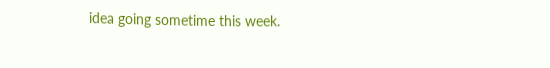idea going sometime this week.